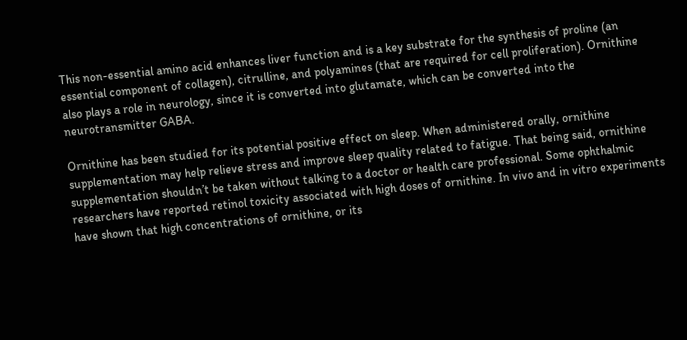This non-essential amino acid enhances liver function and is a key substrate for the synthesis of proline (an essential component of collagen), citrulline, and polyamines (that are required for cell proliferation). Ornithine also plays a role in neurology, since it is converted into glutamate, which can be converted into the neurotransmitter GABA.

Ornithine has been studied for its potential positive effect on sleep. When administered orally, ornithine supplementation may help relieve stress and improve sleep quality related to fatigue. That being said, ornithine supplementation shouldn’t be taken without talking to a doctor or health care professional. Some ophthalmic researchers have reported retinol toxicity associated with high doses of ornithine. In vivo and in vitro experiments have shown that high concentrations of ornithine, or its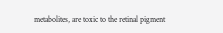metabolites, are toxic to the retinal pigment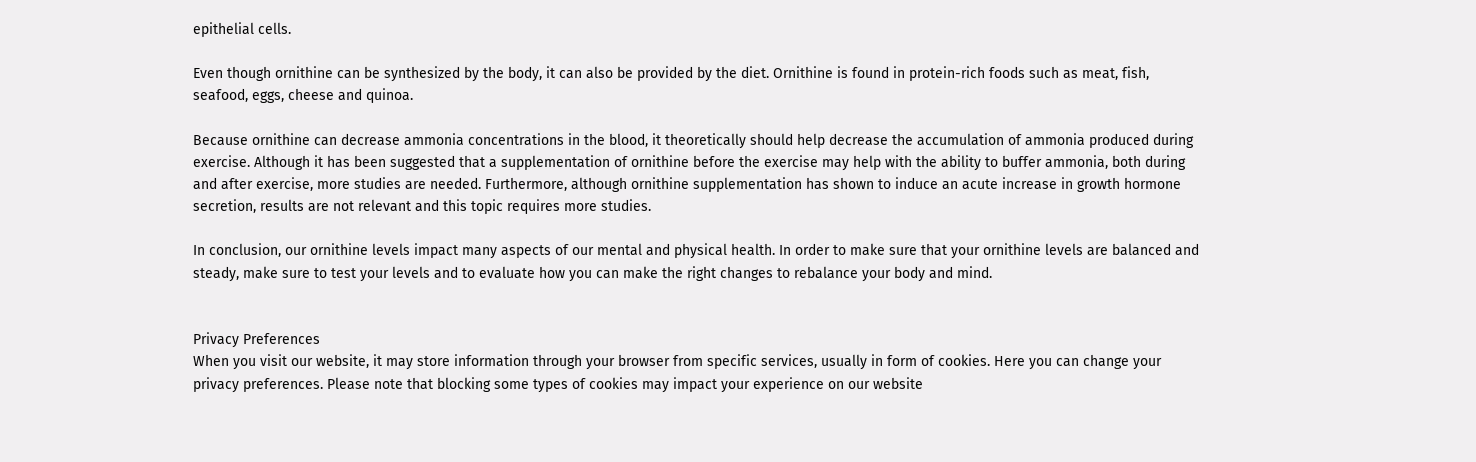epithelial cells.

Even though ornithine can be synthesized by the body, it can also be provided by the diet. Ornithine is found in protein-rich foods such as meat, fish, seafood, eggs, cheese and quinoa.

Because ornithine can decrease ammonia concentrations in the blood, it theoretically should help decrease the accumulation of ammonia produced during exercise. Although it has been suggested that a supplementation of ornithine before the exercise may help with the ability to buffer ammonia, both during and after exercise, more studies are needed. Furthermore, although ornithine supplementation has shown to induce an acute increase in growth hormone secretion, results are not relevant and this topic requires more studies.

In conclusion, our ornithine levels impact many aspects of our mental and physical health. In order to make sure that your ornithine levels are balanced and steady, make sure to test your levels and to evaluate how you can make the right changes to rebalance your body and mind.


Privacy Preferences
When you visit our website, it may store information through your browser from specific services, usually in form of cookies. Here you can change your privacy preferences. Please note that blocking some types of cookies may impact your experience on our website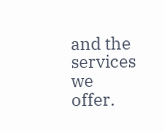and the services we offer.